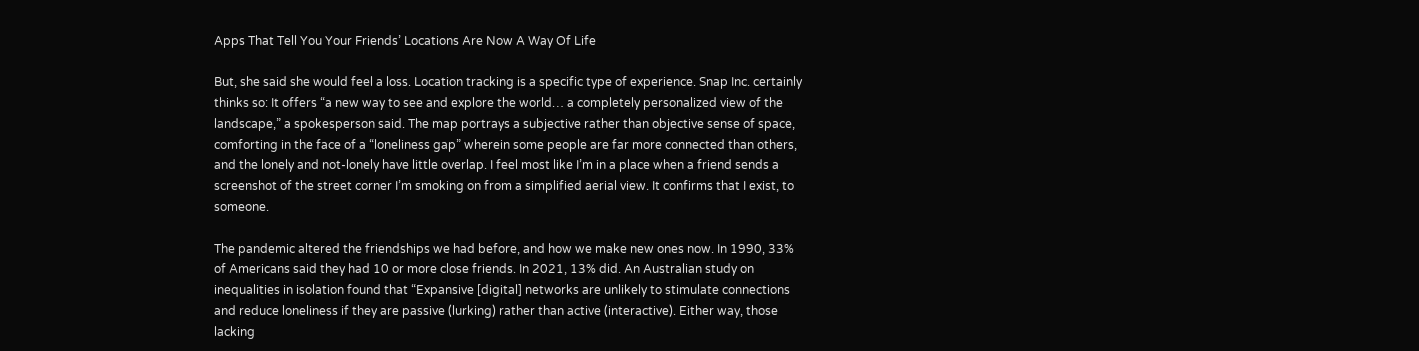Apps That Tell You Your Friends’ Locations Are Now A Way Of Life

But, she said she would feel a loss. Location tracking is a specific type of experience. Snap Inc. certainly thinks so: It offers “a new way to see and explore the world… a completely personalized view of the landscape,” a spokesperson said. The map portrays a subjective rather than objective sense of space, comforting in the face of a “loneliness gap” wherein some people are far more connected than others, and the lonely and not-lonely have little overlap. I feel most like I’m in a place when a friend sends a screenshot of the street corner I’m smoking on from a simplified aerial view. It confirms that I exist, to someone.

The pandemic altered the friendships we had before, and how we make new ones now. In 1990, 33% of Americans said they had 10 or more close friends. In 2021, 13% did. An Australian study on inequalities in isolation found that “Expansive [digital] networks are unlikely to stimulate connections and reduce loneliness if they are passive (lurking) rather than active (interactive). Either way, those lacking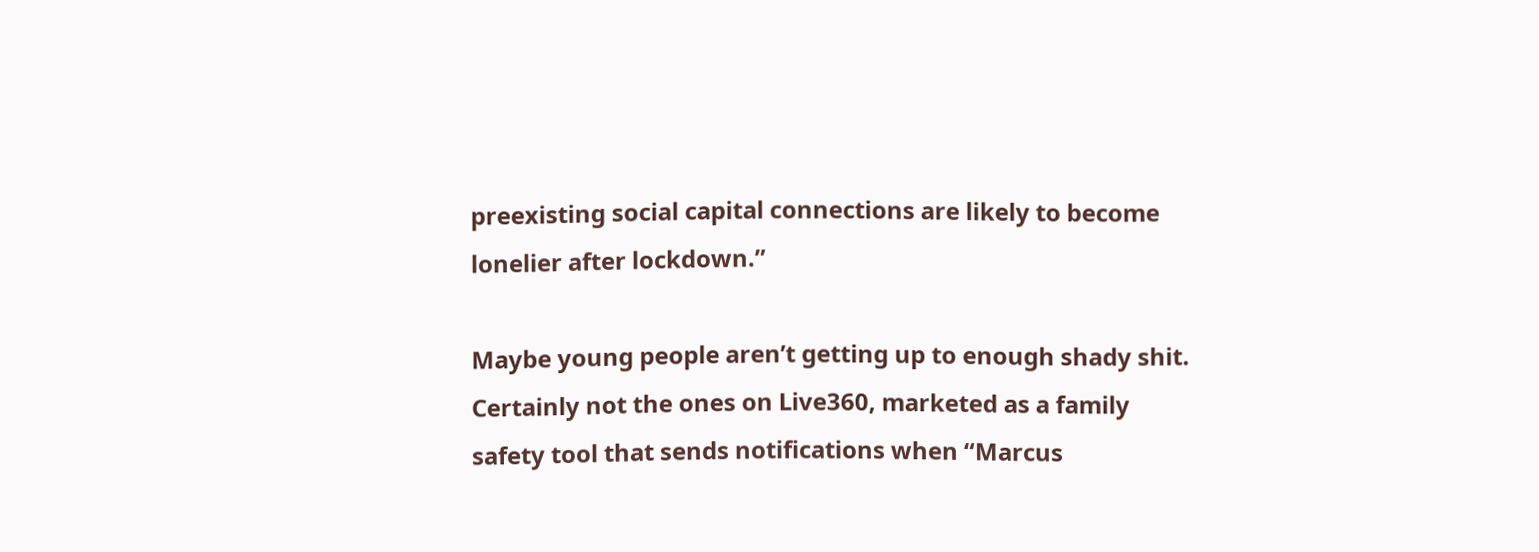preexisting social capital connections are likely to become lonelier after lockdown.”

Maybe young people aren’t getting up to enough shady shit. Certainly not the ones on Live360, marketed as a family safety tool that sends notifications when “Marcus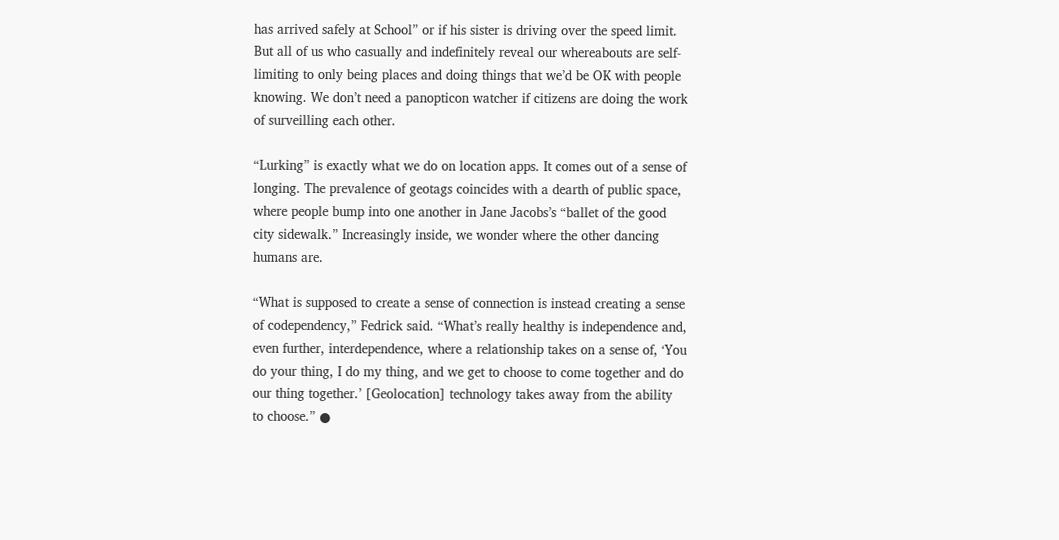has arrived safely at School” or if his sister is driving over the speed limit. But all of us who casually and indefinitely reveal our whereabouts are self-limiting to only being places and doing things that we’d be OK with people knowing. We don’t need a panopticon watcher if citizens are doing the work of surveilling each other.

“Lurking” is exactly what we do on location apps. It comes out of a sense of longing. The prevalence of geotags coincides with a dearth of public space, where people bump into one another in Jane Jacobs’s “ballet of the good city sidewalk.” Increasingly inside, we wonder where the other dancing humans are.

“What is supposed to create a sense of connection is instead creating a sense of codependency,” Fedrick said. “What’s really healthy is independence and, even further, interdependence, where a relationship takes on a sense of, ‘You do your thing, I do my thing, and we get to choose to come together and do our thing together.’ [Geolocation] technology takes away from the ability to choose.” ●